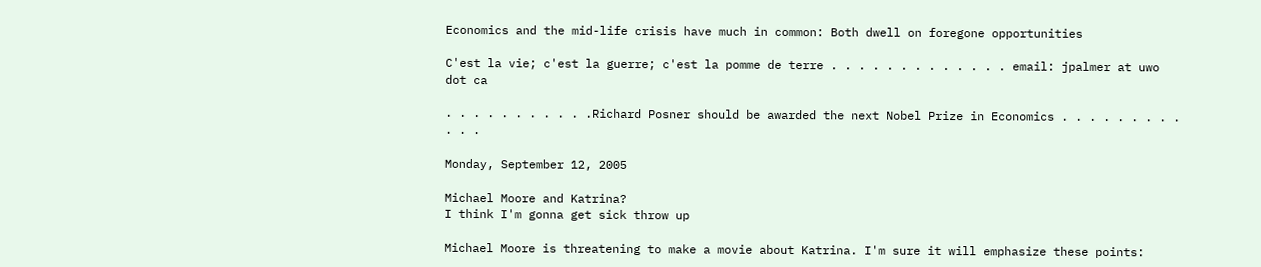Economics and the mid-life crisis have much in common: Both dwell on foregone opportunities

C'est la vie; c'est la guerre; c'est la pomme de terre . . . . . . . . . . . . . email: jpalmer at uwo dot ca

. . . . . . . . . . .Richard Posner should be awarded the next Nobel Prize in Economics . . . . . . . . . . . .

Monday, September 12, 2005

Michael Moore and Katrina?
I think I'm gonna get sick throw up

Michael Moore is threatening to make a movie about Katrina. I'm sure it will emphasize these points: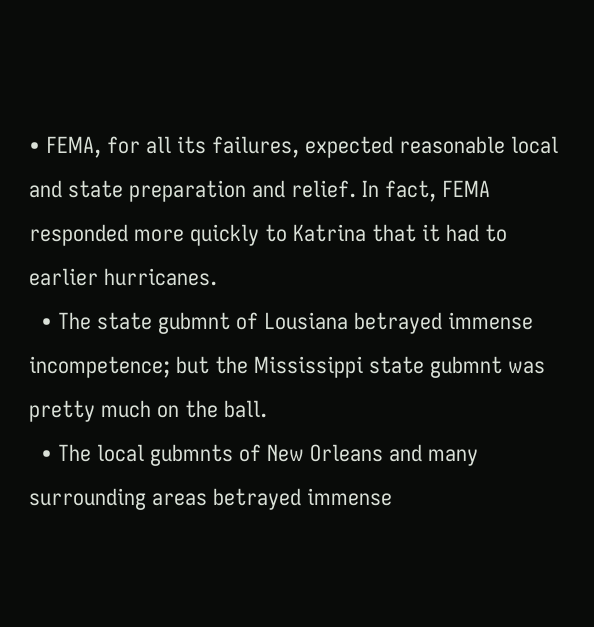• FEMA, for all its failures, expected reasonable local and state preparation and relief. In fact, FEMA responded more quickly to Katrina that it had to earlier hurricanes.
  • The state gubmnt of Lousiana betrayed immense incompetence; but the Mississippi state gubmnt was pretty much on the ball.
  • The local gubmnts of New Orleans and many surrounding areas betrayed immense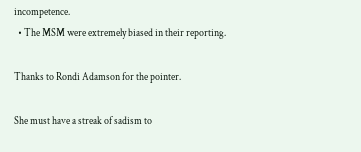incompetence.
  • The MSM were extremely biased in their reporting.

Thanks to Rondi Adamson for the pointer.

She must have a streak of sadism to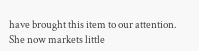have brought this item to our attention.
She now markets little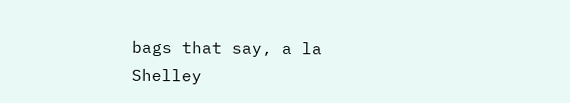bags that say, a la
Shelley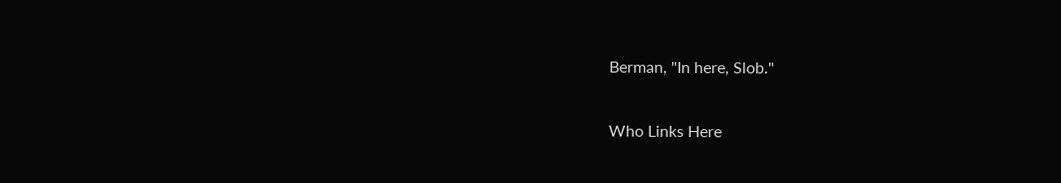Berman, "In here, Slob."

Who Links Here